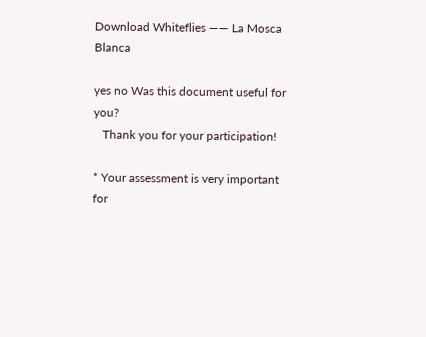Download Whiteflies —— La Mosca Blanca

yes no Was this document useful for you?
   Thank you for your participation!

* Your assessment is very important for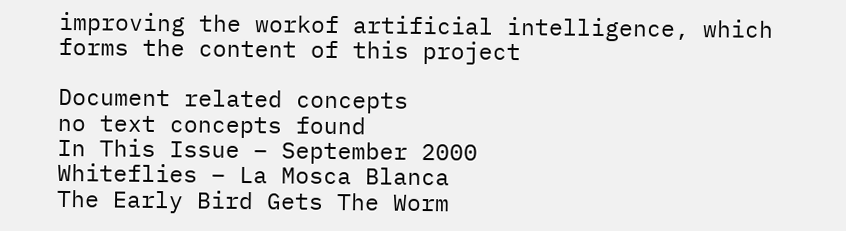improving the workof artificial intelligence, which forms the content of this project

Document related concepts
no text concepts found
In This Issue – September 2000
Whiteflies – La Mosca Blanca
The Early Bird Gets The Worm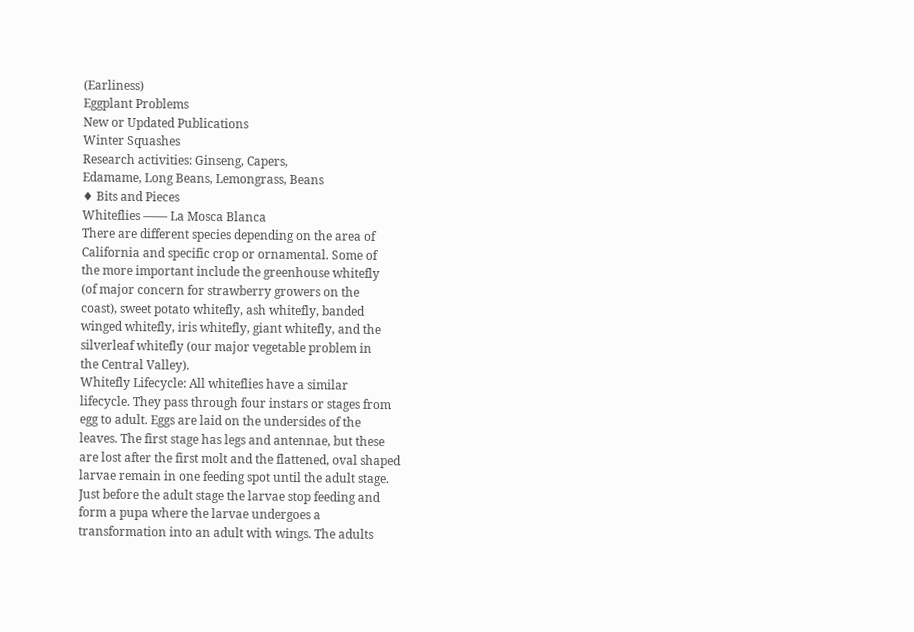(Earliness)
Eggplant Problems
New or Updated Publications
Winter Squashes
Research activities: Ginseng, Capers,
Edamame, Long Beans, Lemongrass, Beans
♦ Bits and Pieces
Whiteflies —— La Mosca Blanca
There are different species depending on the area of
California and specific crop or ornamental. Some of
the more important include the greenhouse whitefly
(of major concern for strawberry growers on the
coast), sweet potato whitefly, ash whitefly, banded
winged whitefly, iris whitefly, giant whitefly, and the
silverleaf whitefly (our major vegetable problem in
the Central Valley).
Whitefly Lifecycle: All whiteflies have a similar
lifecycle. They pass through four instars or stages from
egg to adult. Eggs are laid on the undersides of the
leaves. The first stage has legs and antennae, but these
are lost after the first molt and the flattened, oval shaped
larvae remain in one feeding spot until the adult stage.
Just before the adult stage the larvae stop feeding and
form a pupa where the larvae undergoes a
transformation into an adult with wings. The adults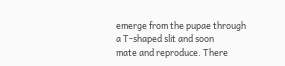emerge from the pupae through a T-shaped slit and soon
mate and reproduce. There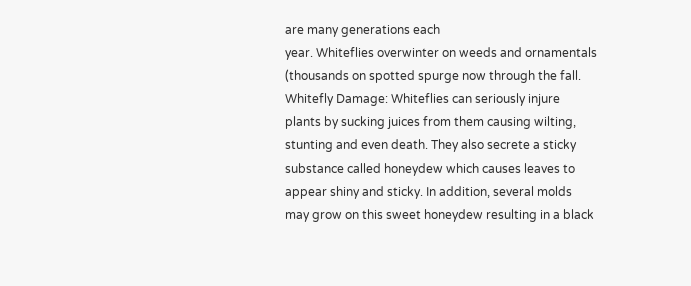are many generations each
year. Whiteflies overwinter on weeds and ornamentals
(thousands on spotted spurge now through the fall.
Whitefly Damage: Whiteflies can seriously injure
plants by sucking juices from them causing wilting,
stunting and even death. They also secrete a sticky
substance called honeydew which causes leaves to
appear shiny and sticky. In addition, several molds
may grow on this sweet honeydew resulting in a black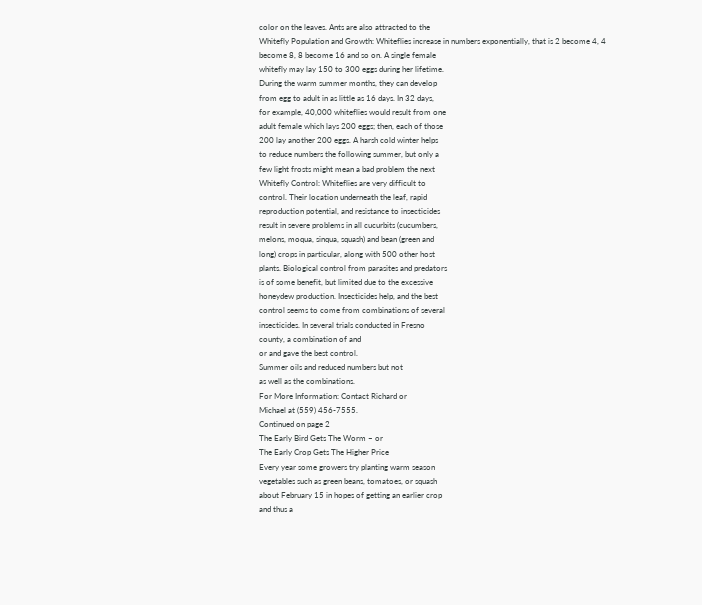color on the leaves. Ants are also attracted to the
Whitefly Population and Growth: Whiteflies increase in numbers exponentially, that is 2 become 4, 4
become 8, 8 become 16 and so on. A single female
whitefly may lay 150 to 300 eggs during her lifetime.
During the warm summer months, they can develop
from egg to adult in as little as 16 days. In 32 days,
for example, 40,000 whiteflies would result from one
adult female which lays 200 eggs; then, each of those
200 lay another 200 eggs. A harsh cold winter helps
to reduce numbers the following summer, but only a
few light frosts might mean a bad problem the next
Whitefly Control: Whiteflies are very difficult to
control. Their location underneath the leaf, rapid
reproduction potential, and resistance to insecticides
result in severe problems in all cucurbits (cucumbers,
melons, moqua, sinqua, squash) and bean (green and
long) crops in particular, along with 500 other host
plants. Biological control from parasites and predators
is of some benefit, but limited due to the excessive
honeydew production. Insecticides help, and the best
control seems to come from combinations of several
insecticides. In several trials conducted in Fresno
county, a combination of and
or and gave the best control.
Summer oils and reduced numbers but not
as well as the combinations.
For More Information: Contact Richard or
Michael at (559) 456-7555.
Continued on page 2
The Early Bird Gets The Worm – or
The Early Crop Gets The Higher Price
Every year some growers try planting warm season
vegetables such as green beans, tomatoes, or squash
about February 15 in hopes of getting an earlier crop
and thus a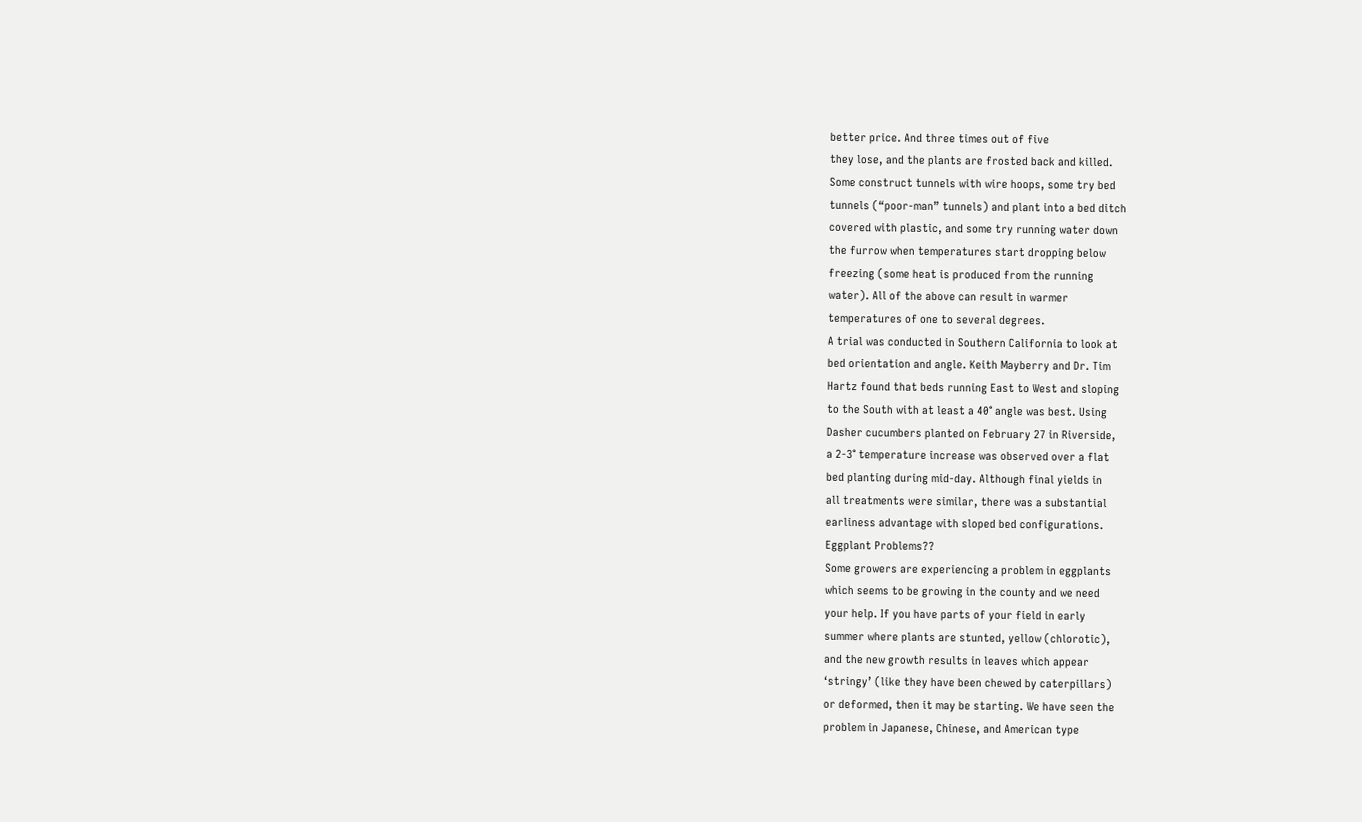better price. And three times out of five
they lose, and the plants are frosted back and killed.
Some construct tunnels with wire hoops, some try bed
tunnels (“poor-man” tunnels) and plant into a bed ditch
covered with plastic, and some try running water down
the furrow when temperatures start dropping below
freezing (some heat is produced from the running
water). All of the above can result in warmer
temperatures of one to several degrees.
A trial was conducted in Southern California to look at
bed orientation and angle. Keith Mayberry and Dr. Tim
Hartz found that beds running East to West and sloping
to the South with at least a 40° angle was best. Using
Dasher cucumbers planted on February 27 in Riverside,
a 2-3° temperature increase was observed over a flat
bed planting during mid-day. Although final yields in
all treatments were similar, there was a substantial
earliness advantage with sloped bed configurations.
Eggplant Problems??
Some growers are experiencing a problem in eggplants
which seems to be growing in the county and we need
your help. If you have parts of your field in early
summer where plants are stunted, yellow (chlorotic),
and the new growth results in leaves which appear
‘stringy’ (like they have been chewed by caterpillars)
or deformed, then it may be starting. We have seen the
problem in Japanese, Chinese, and American type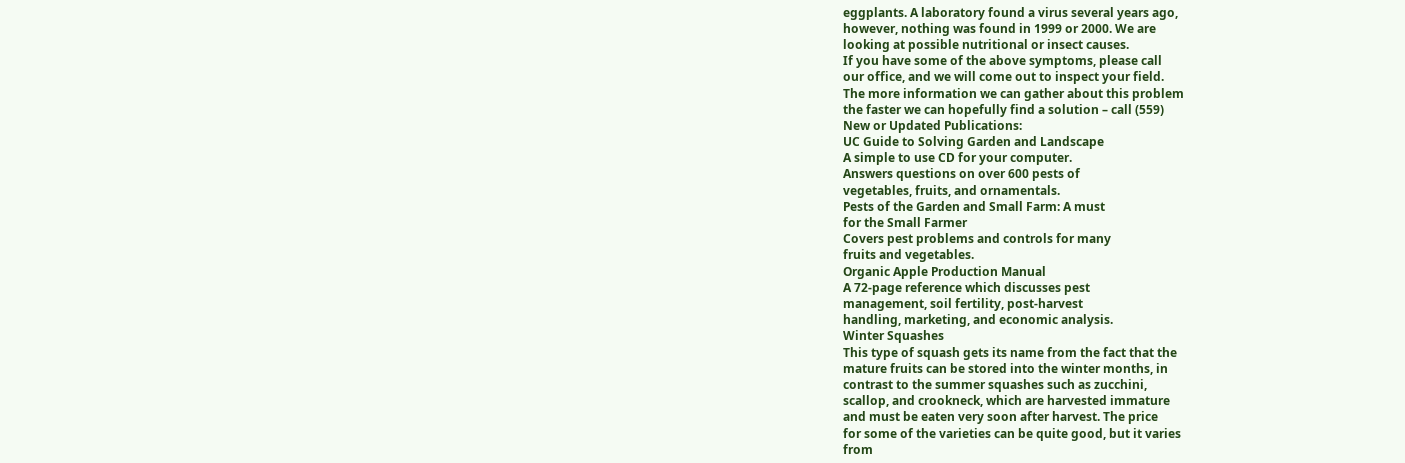eggplants. A laboratory found a virus several years ago,
however, nothing was found in 1999 or 2000. We are
looking at possible nutritional or insect causes.
If you have some of the above symptoms, please call
our office, and we will come out to inspect your field.
The more information we can gather about this problem
the faster we can hopefully find a solution – call (559)
New or Updated Publications:
UC Guide to Solving Garden and Landscape
A simple to use CD for your computer.
Answers questions on over 600 pests of
vegetables, fruits, and ornamentals.
Pests of the Garden and Small Farm: A must
for the Small Farmer
Covers pest problems and controls for many
fruits and vegetables.
Organic Apple Production Manual
A 72-page reference which discusses pest
management, soil fertility, post-harvest
handling, marketing, and economic analysis.
Winter Squashes
This type of squash gets its name from the fact that the
mature fruits can be stored into the winter months, in
contrast to the summer squashes such as zucchini,
scallop, and crookneck, which are harvested immature
and must be eaten very soon after harvest. The price
for some of the varieties can be quite good, but it varies
from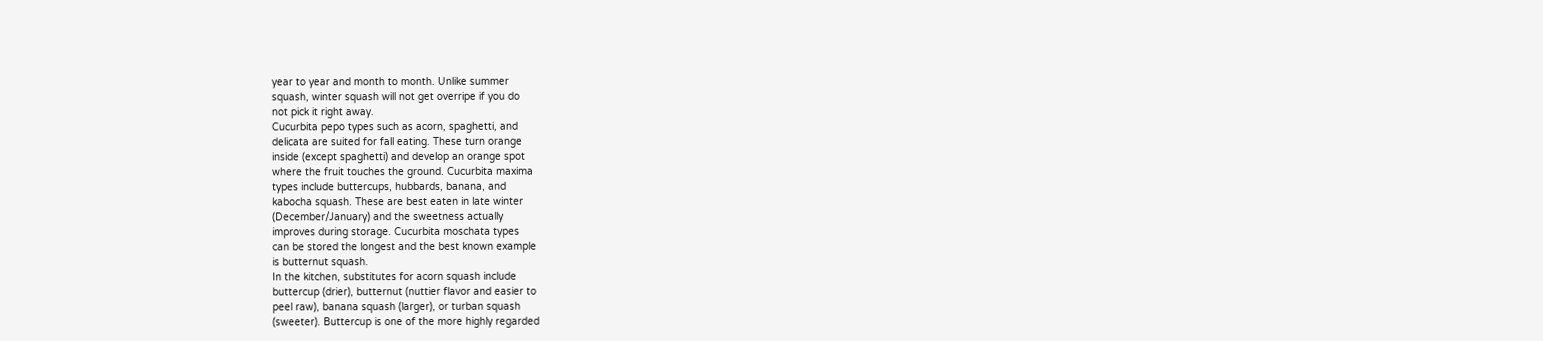year to year and month to month. Unlike summer
squash, winter squash will not get overripe if you do
not pick it right away.
Cucurbita pepo types such as acorn, spaghetti, and
delicata are suited for fall eating. These turn orange
inside (except spaghetti) and develop an orange spot
where the fruit touches the ground. Cucurbita maxima
types include buttercups, hubbards, banana, and
kabocha squash. These are best eaten in late winter
(December/January) and the sweetness actually
improves during storage. Cucurbita moschata types
can be stored the longest and the best known example
is butternut squash.
In the kitchen, substitutes for acorn squash include
buttercup (drier), butternut (nuttier flavor and easier to
peel raw), banana squash (larger), or turban squash
(sweeter). Buttercup is one of the more highly regarded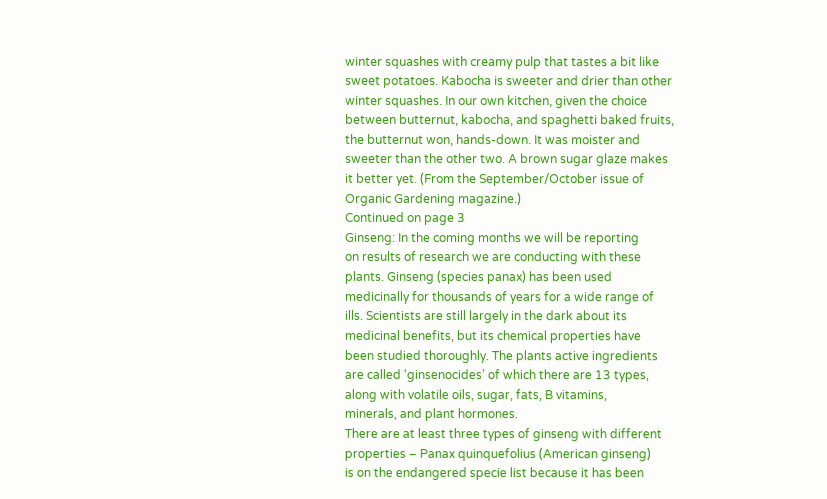winter squashes with creamy pulp that tastes a bit like
sweet potatoes. Kabocha is sweeter and drier than other
winter squashes. In our own kitchen, given the choice
between butternut, kabocha, and spaghetti baked fruits,
the butternut won, hands-down. It was moister and
sweeter than the other two. A brown sugar glaze makes
it better yet. (From the September/October issue of
Organic Gardening magazine.)
Continued on page 3
Ginseng: In the coming months we will be reporting
on results of research we are conducting with these
plants. Ginseng (species panax) has been used
medicinally for thousands of years for a wide range of
ills. Scientists are still largely in the dark about its
medicinal benefits, but its chemical properties have
been studied thoroughly. The plants active ingredients
are called ‘ginsenocides’ of which there are 13 types,
along with volatile oils, sugar, fats, B vitamins,
minerals, and plant hormones.
There are at least three types of ginseng with different
properties – Panax quinquefolius (American ginseng)
is on the endangered specie list because it has been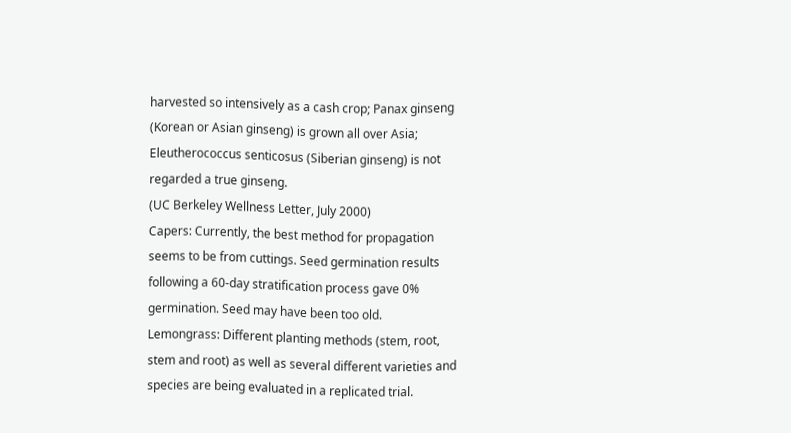harvested so intensively as a cash crop; Panax ginseng
(Korean or Asian ginseng) is grown all over Asia;
Eleutherococcus senticosus (Siberian ginseng) is not
regarded a true ginseng.
(UC Berkeley Wellness Letter, July 2000)
Capers: Currently, the best method for propagation
seems to be from cuttings. Seed germination results
following a 60-day stratification process gave 0%
germination. Seed may have been too old.
Lemongrass: Different planting methods (stem, root,
stem and root) as well as several different varieties and
species are being evaluated in a replicated trial.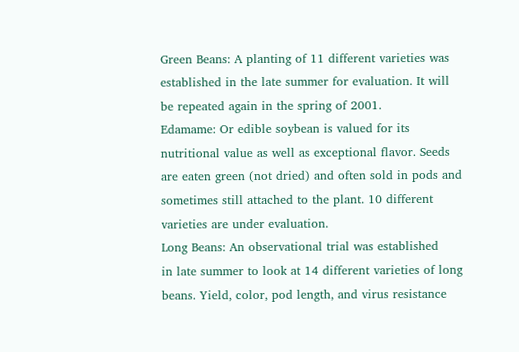Green Beans: A planting of 11 different varieties was
established in the late summer for evaluation. It will
be repeated again in the spring of 2001.
Edamame: Or edible soybean is valued for its
nutritional value as well as exceptional flavor. Seeds
are eaten green (not dried) and often sold in pods and
sometimes still attached to the plant. 10 different
varieties are under evaluation.
Long Beans: An observational trial was established
in late summer to look at 14 different varieties of long
beans. Yield, color, pod length, and virus resistance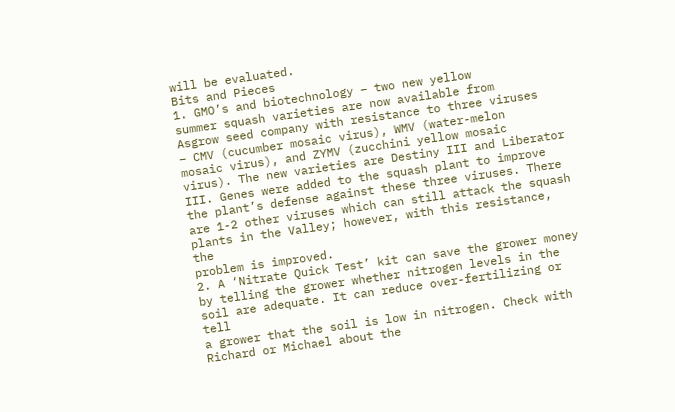will be evaluated.
Bits and Pieces
1. GMO’s and biotechnology – two new yellow
summer squash varieties are now available from
Asgrow seed company with resistance to three viruses
– CMV (cucumber mosaic virus), WMV (water-melon
mosaic virus), and ZYMV (zucchini yellow mosaic
virus). The new varieties are Destiny III and Liberator
III. Genes were added to the squash plant to improve
the plant’s defense against these three viruses. There
are 1-2 other viruses which can still attack the squash
plants in the Valley; however, with this resistance, the
problem is improved.
2. A ‘Nitrate Quick Test’ kit can save the grower money
by telling the grower whether nitrogen levels in the
soil are adequate. It can reduce over-fertilizing or tell
a grower that the soil is low in nitrogen. Check with
Richard or Michael about the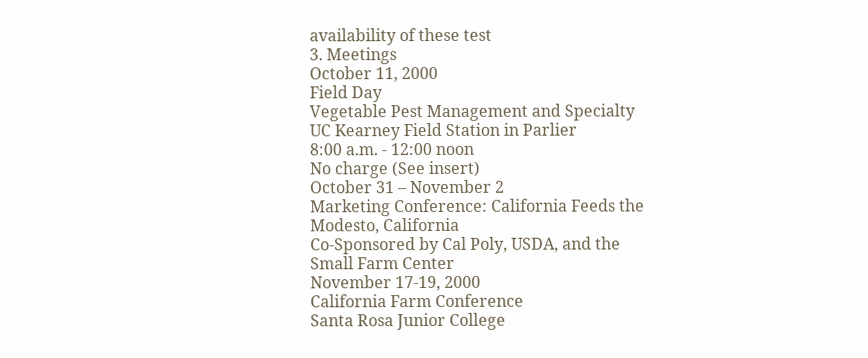availability of these test
3. Meetings
October 11, 2000
Field Day
Vegetable Pest Management and Specialty
UC Kearney Field Station in Parlier
8:00 a.m. - 12:00 noon
No charge (See insert)
October 31 – November 2
Marketing Conference: California Feeds the
Modesto, California
Co-Sponsored by Cal Poly, USDA, and the
Small Farm Center
November 17-19, 2000
California Farm Conference
Santa Rosa Junior College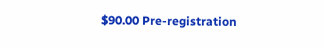$90.00 Pre-registration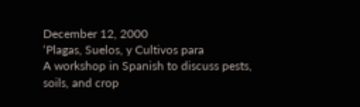December 12, 2000
‘Plagas, Suelos, y Cultivos para
A workshop in Spanish to discuss pests,
soils, and crop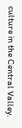culture in the Central Valley.